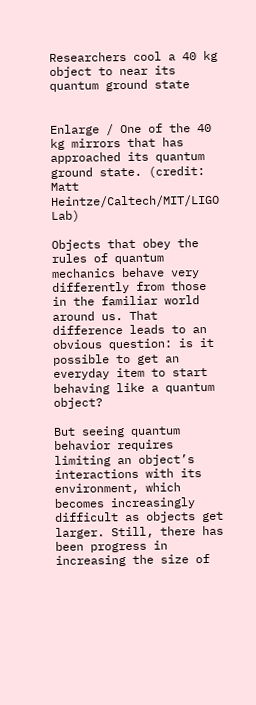Researchers cool a 40 kg object to near its quantum ground state


Enlarge / One of the 40 kg mirrors that has approached its quantum ground state. (credit: Matt Heintze/Caltech/MIT/LIGO Lab)

Objects that obey the rules of quantum mechanics behave very differently from those in the familiar world around us. That difference leads to an obvious question: is it possible to get an everyday item to start behaving like a quantum object?

But seeing quantum behavior requires limiting an object’s interactions with its environment, which becomes increasingly difficult as objects get larger. Still, there has been progress in increasing the size of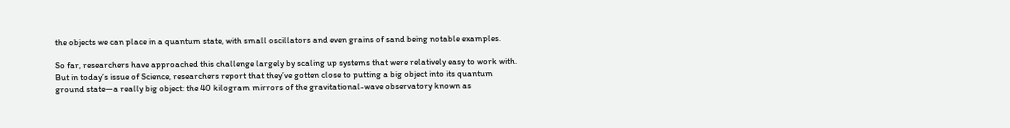the objects we can place in a quantum state, with small oscillators and even grains of sand being notable examples.

So far, researchers have approached this challenge largely by scaling up systems that were relatively easy to work with. But in today’s issue of Science, researchers report that they’ve gotten close to putting a big object into its quantum ground state—a really big object: the 40 kilogram mirrors of the gravitational-wave observatory known as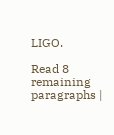LIGO.

Read 8 remaining paragraphs |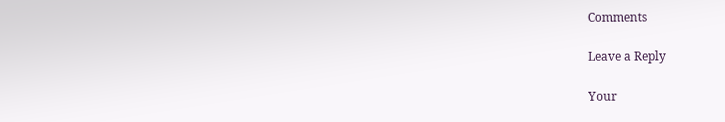Comments

Leave a Reply

Your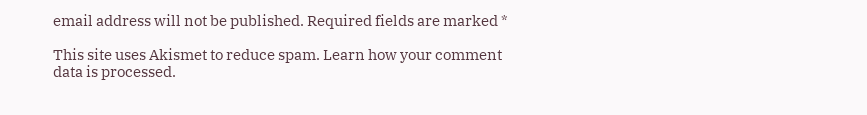email address will not be published. Required fields are marked *

This site uses Akismet to reduce spam. Learn how your comment data is processed.